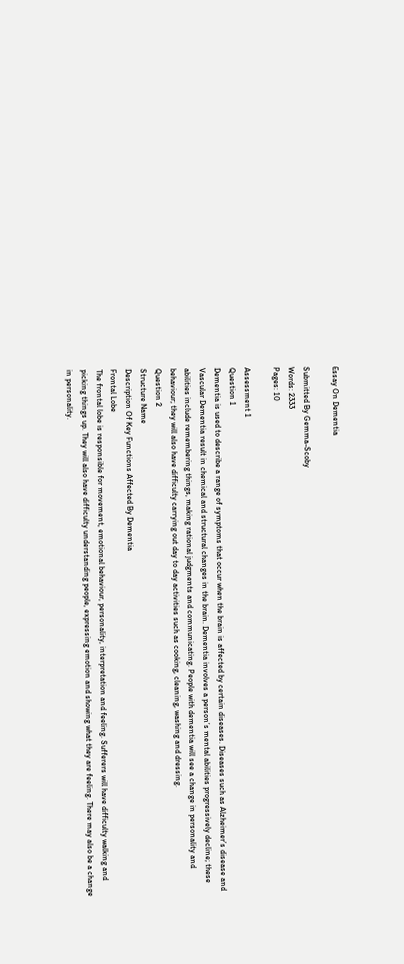Essay On Dementia

Submitted By Gemma-Scoby
Words: 2333
Pages: 10

Assessment 1
Question 1
Dementia is used to describe a range of symptoms that occur when the brain is affected by certain diseases. Diseases such as Alzheimer’s disease and Vascular Dementia result in chemical and structural changes in the brain. Dementia involves a person’s mental abilities progressively decline; these abilities include remembering things, making rational judgments and communicating. People with dementia will see a change in personality and behaviour; they will also have difficulty carrying out day to day activities such as cooking, cleaning, washing and dressing.
Question 2
Structure Name
Description Of Key Functions Affected By Dementia
Frontal Lobe
The frontal lobe is responsible for movement, emotional behaviour, personality, interpretation and feeling. Sufferers will have difficulty walking and picking things up. They will also have difficulty understanding people, expressing emotion and showing what they are feeling. There may also be a change in personality.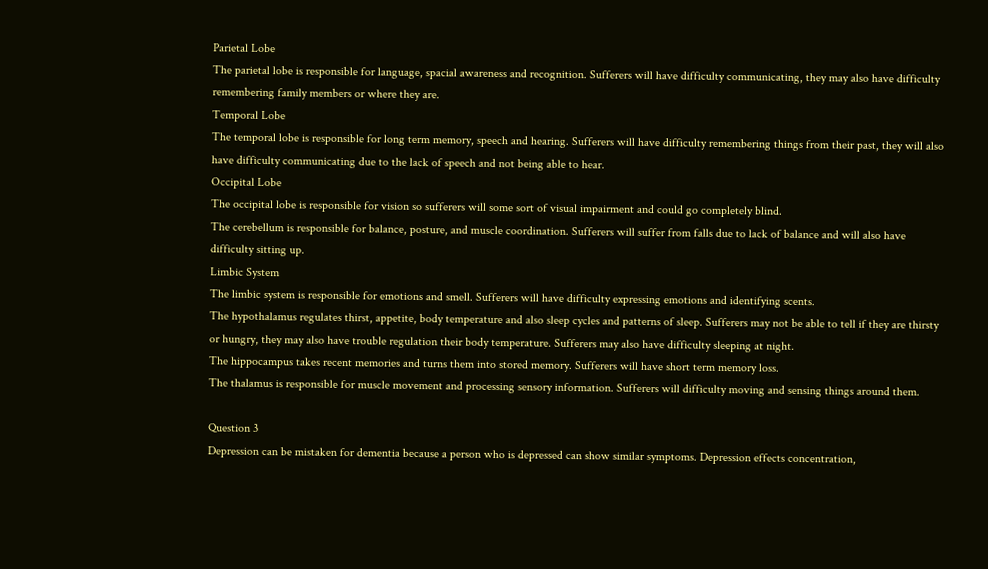Parietal Lobe
The parietal lobe is responsible for language, spacial awareness and recognition. Sufferers will have difficulty communicating, they may also have difficulty remembering family members or where they are.
Temporal Lobe
The temporal lobe is responsible for long term memory, speech and hearing. Sufferers will have difficulty remembering things from their past, they will also have difficulty communicating due to the lack of speech and not being able to hear.
Occipital Lobe
The occipital lobe is responsible for vision so sufferers will some sort of visual impairment and could go completely blind.
The cerebellum is responsible for balance, posture, and muscle coordination. Sufferers will suffer from falls due to lack of balance and will also have difficulty sitting up.
Limbic System
The limbic system is responsible for emotions and smell. Sufferers will have difficulty expressing emotions and identifying scents.
The hypothalamus regulates thirst, appetite, body temperature and also sleep cycles and patterns of sleep. Sufferers may not be able to tell if they are thirsty or hungry, they may also have trouble regulation their body temperature. Sufferers may also have difficulty sleeping at night.
The hippocampus takes recent memories and turns them into stored memory. Sufferers will have short term memory loss.
The thalamus is responsible for muscle movement and processing sensory information. Sufferers will difficulty moving and sensing things around them.

Question 3
Depression can be mistaken for dementia because a person who is depressed can show similar symptoms. Depression effects concentration,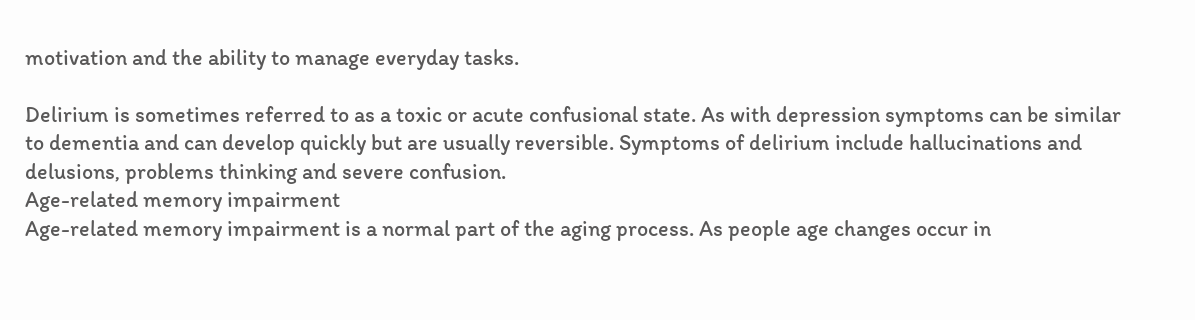motivation and the ability to manage everyday tasks.

Delirium is sometimes referred to as a toxic or acute confusional state. As with depression symptoms can be similar to dementia and can develop quickly but are usually reversible. Symptoms of delirium include hallucinations and delusions, problems thinking and severe confusion.
Age-related memory impairment
Age-related memory impairment is a normal part of the aging process. As people age changes occur in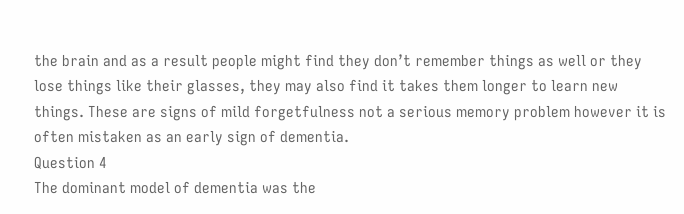the brain and as a result people might find they don’t remember things as well or they lose things like their glasses, they may also find it takes them longer to learn new things. These are signs of mild forgetfulness not a serious memory problem however it is often mistaken as an early sign of dementia.
Question 4
The dominant model of dementia was the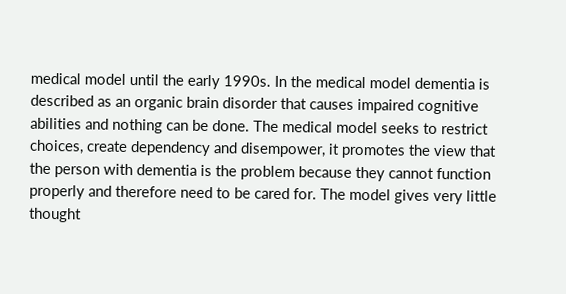medical model until the early 1990s. In the medical model dementia is described as an organic brain disorder that causes impaired cognitive abilities and nothing can be done. The medical model seeks to restrict choices, create dependency and disempower, it promotes the view that the person with dementia is the problem because they cannot function properly and therefore need to be cared for. The model gives very little thought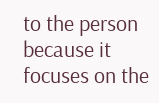to the person because it focuses on the